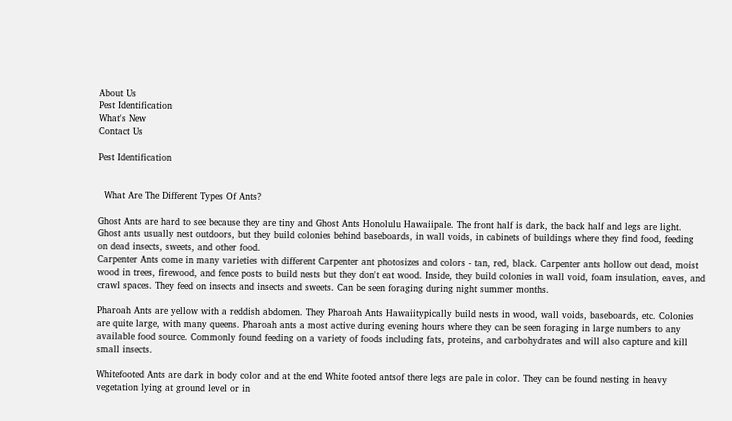About Us
Pest Identification
What's New
Contact Us

Pest Identification


  What Are The Different Types Of Ants?

Ghost Ants are hard to see because they are tiny and Ghost Ants Honolulu Hawaiipale. The front half is dark, the back half and legs are light. Ghost ants usually nest outdoors, but they build colonies behind baseboards, in wall voids, in cabinets of buildings where they find food, feeding on dead insects, sweets, and other food.
Carpenter Ants come in many varieties with different Carpenter ant photosizes and colors - tan, red, black. Carpenter ants hollow out dead, moist wood in trees, firewood, and fence posts to build nests but they don't eat wood. Inside, they build colonies in wall void, foam insulation, eaves, and crawl spaces. They feed on insects and insects and sweets. Can be seen foraging during night summer months.

Pharoah Ants are yellow with a reddish abdomen. They Pharoah Ants Hawaiitypically build nests in wood, wall voids, baseboards, etc. Colonies are quite large, with many queens. Pharoah ants a most active during evening hours where they can be seen foraging in large numbers to any available food source. Commonly found feeding on a variety of foods including fats, proteins, and carbohydrates and will also capture and kill small insects.

Whitefooted Ants are dark in body color and at the end White footed antsof there legs are pale in color. They can be found nesting in heavy vegetation lying at ground level or in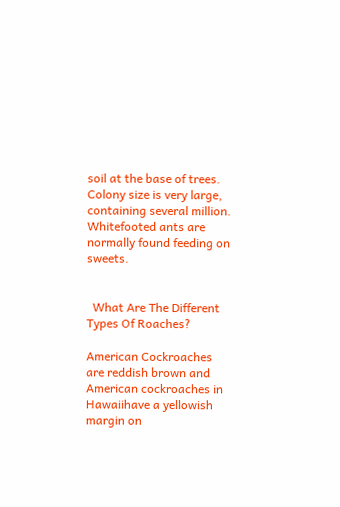soil at the base of trees. Colony size is very large, containing several million. Whitefooted ants are normally found feeding on sweets.


  What Are The Different Types Of Roaches?

American Cockroaches are reddish brown and American cockroaches in Hawaiihave a yellowish margin on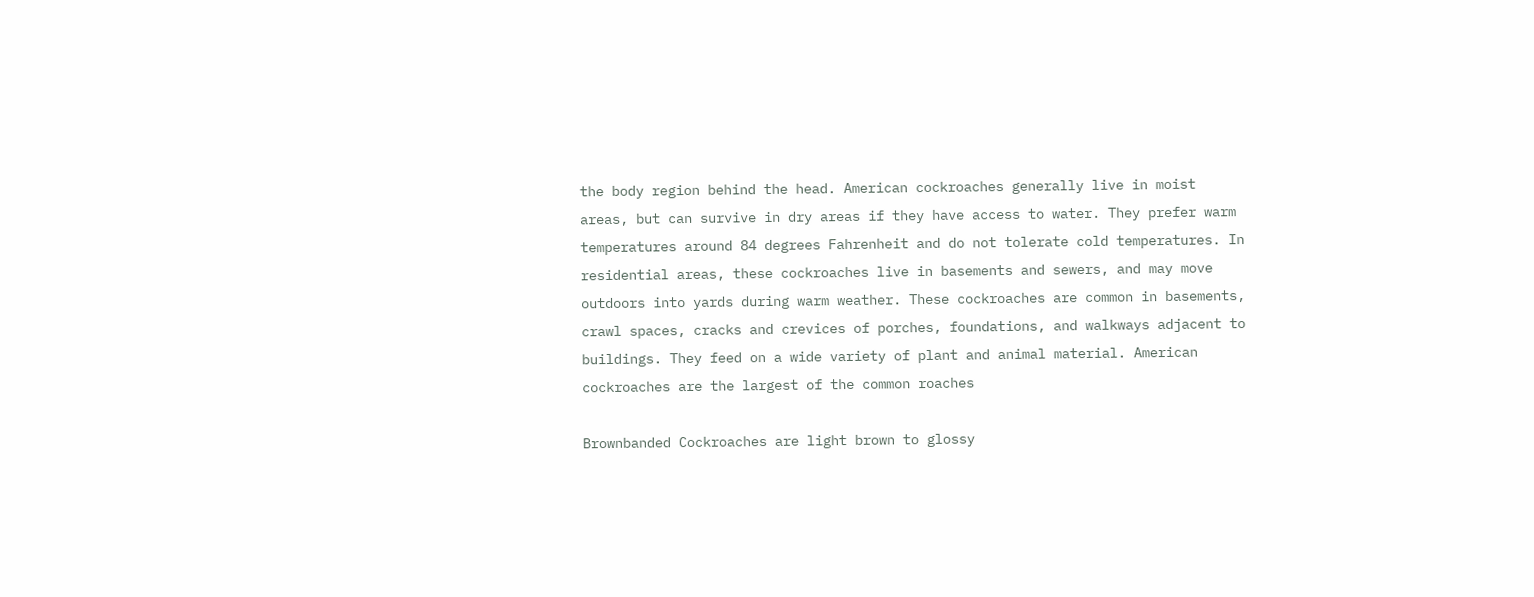the body region behind the head. American cockroaches generally live in moist areas, but can survive in dry areas if they have access to water. They prefer warm temperatures around 84 degrees Fahrenheit and do not tolerate cold temperatures. In residential areas, these cockroaches live in basements and sewers, and may move outdoors into yards during warm weather. These cockroaches are common in basements, crawl spaces, cracks and crevices of porches, foundations, and walkways adjacent to buildings. They feed on a wide variety of plant and animal material. American cockroaches are the largest of the common roaches

Brownbanded Cockroaches are light brown to glossy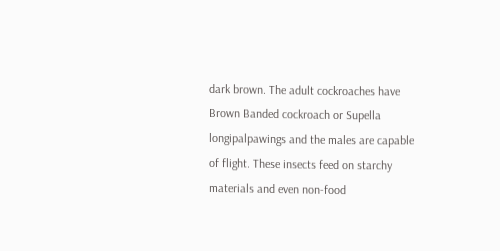dark brown. The adult cockroaches have Brown Banded cockroach or Supella longipalpawings and the males are capable of flight. These insects feed on starchy materials and even non-food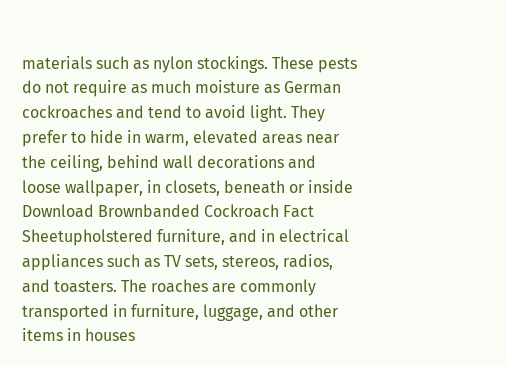materials such as nylon stockings. These pests do not require as much moisture as German cockroaches and tend to avoid light. They prefer to hide in warm, elevated areas near the ceiling, behind wall decorations and loose wallpaper, in closets, beneath or inside Download Brownbanded Cockroach Fact Sheetupholstered furniture, and in electrical appliances such as TV sets, stereos, radios, and toasters. The roaches are commonly transported in furniture, luggage, and other items in houses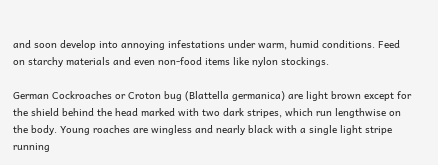and soon develop into annoying infestations under warm, humid conditions. Feed on starchy materials and even non-food items like nylon stockings.

German Cockroaches or Croton bug (Blattella germanica) are light brown except for the shield behind the head marked with two dark stripes, which run lengthwise on the body. Young roaches are wingless and nearly black with a single light stripe running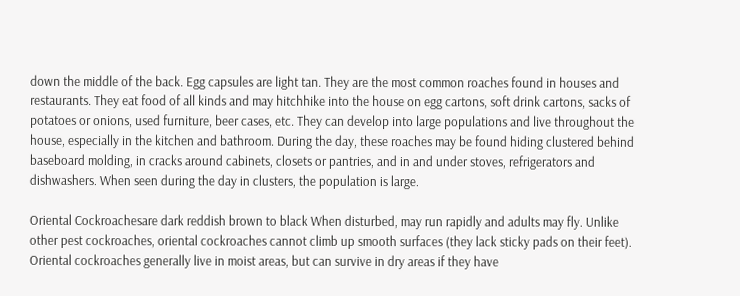down the middle of the back. Egg capsules are light tan. They are the most common roaches found in houses and restaurants. They eat food of all kinds and may hitchhike into the house on egg cartons, soft drink cartons, sacks of potatoes or onions, used furniture, beer cases, etc. They can develop into large populations and live throughout the house, especially in the kitchen and bathroom. During the day, these roaches may be found hiding clustered behind baseboard molding, in cracks around cabinets, closets or pantries, and in and under stoves, refrigerators and dishwashers. When seen during the day in clusters, the population is large.

Oriental Cockroachesare dark reddish brown to black When disturbed, may run rapidly and adults may fly. Unlike other pest cockroaches, oriental cockroaches cannot climb up smooth surfaces (they lack sticky pads on their feet). Oriental cockroaches generally live in moist areas, but can survive in dry areas if they have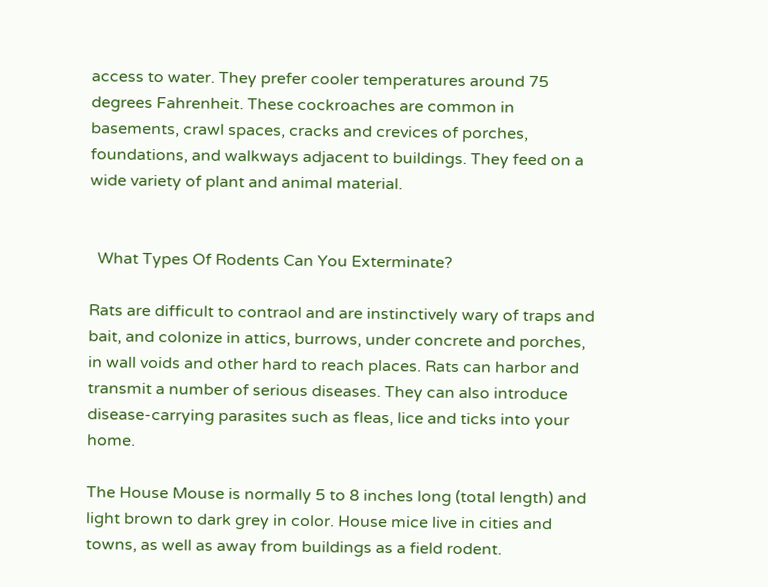access to water. They prefer cooler temperatures around 75 degrees Fahrenheit. These cockroaches are common in basements, crawl spaces, cracks and crevices of porches, foundations, and walkways adjacent to buildings. They feed on a wide variety of plant and animal material.


  What Types Of Rodents Can You Exterminate?

Rats are difficult to contraol and are instinctively wary of traps and bait, and colonize in attics, burrows, under concrete and porches, in wall voids and other hard to reach places. Rats can harbor and transmit a number of serious diseases. They can also introduce disease-carrying parasites such as fleas, lice and ticks into your home.

The House Mouse is normally 5 to 8 inches long (total length) and light brown to dark grey in color. House mice live in cities and towns, as well as away from buildings as a field rodent.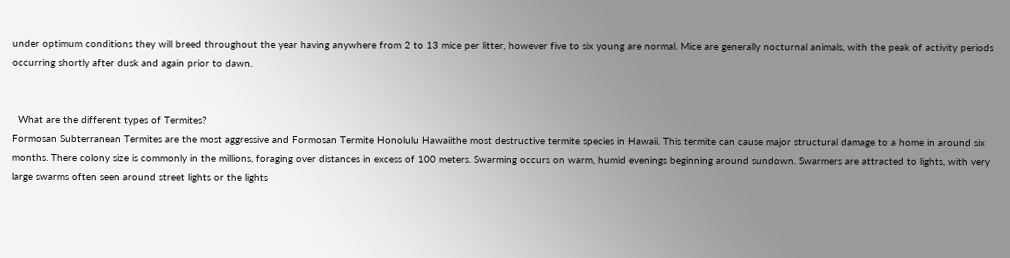under optimum conditions they will breed throughout the year having anywhere from 2 to 13 mice per litter, however five to six young are normal. Mice are generally nocturnal animals, with the peak of activity periods occurring shortly after dusk and again prior to dawn.


  What are the different types of Termites?
Formosan Subterranean Termites are the most aggressive and Formosan Termite Honolulu Hawaiithe most destructive termite species in Hawaii. This termite can cause major structural damage to a home in around six months. There colony size is commonly in the millions, foraging over distances in excess of 100 meters. Swarming occurs on warm, humid evenings beginning around sundown. Swarmers are attracted to lights, with very large swarms often seen around street lights or the lights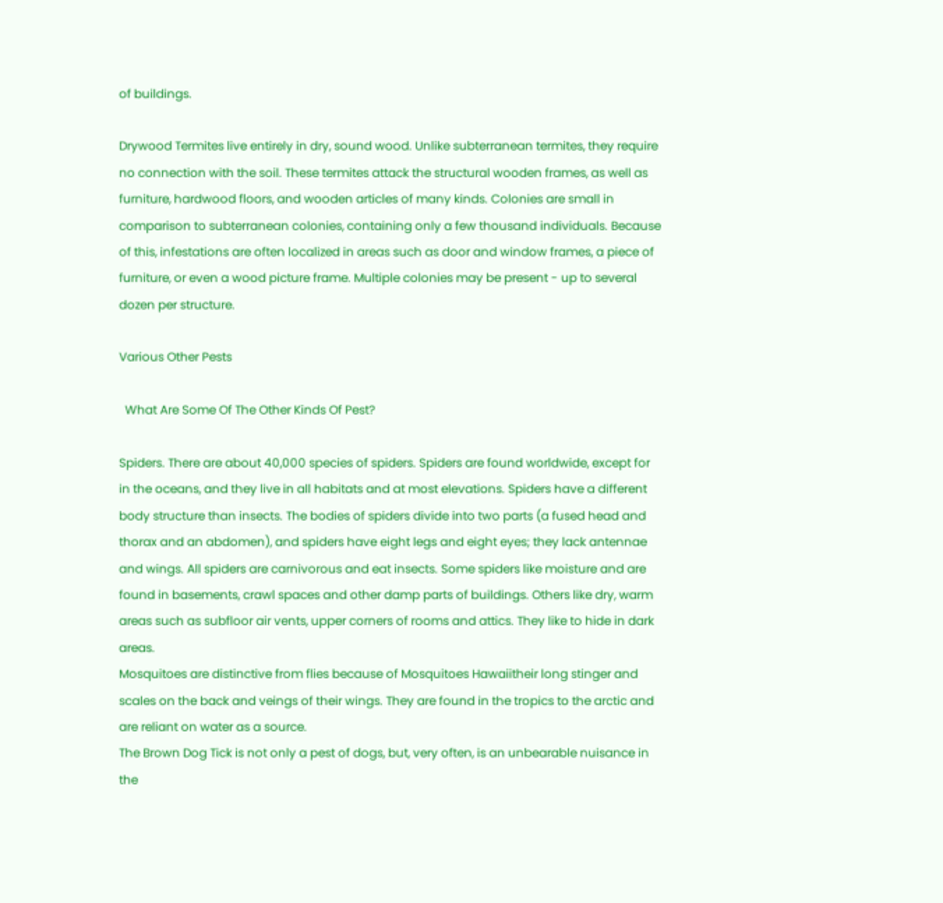of buildings.

Drywood Termites live entirely in dry, sound wood. Unlike subterranean termites, they require no connection with the soil. These termites attack the structural wooden frames, as well as furniture, hardwood floors, and wooden articles of many kinds. Colonies are small in comparison to subterranean colonies, containing only a few thousand individuals. Because of this, infestations are often localized in areas such as door and window frames, a piece of furniture, or even a wood picture frame. Multiple colonies may be present - up to several dozen per structure.

Various Other Pests

  What Are Some Of The Other Kinds Of Pest?

Spiders. There are about 40,000 species of spiders. Spiders are found worldwide, except for in the oceans, and they live in all habitats and at most elevations. Spiders have a different body structure than insects. The bodies of spiders divide into two parts (a fused head and thorax and an abdomen), and spiders have eight legs and eight eyes; they lack antennae and wings. All spiders are carnivorous and eat insects. Some spiders like moisture and are found in basements, crawl spaces and other damp parts of buildings. Others like dry, warm areas such as subfloor air vents, upper corners of rooms and attics. They like to hide in dark areas.
Mosquitoes are distinctive from flies because of Mosquitoes Hawaiitheir long stinger and scales on the back and veings of their wings. They are found in the tropics to the arctic and are reliant on water as a source.
The Brown Dog Tick is not only a pest of dogs, but, very often, is an unbearable nuisance in the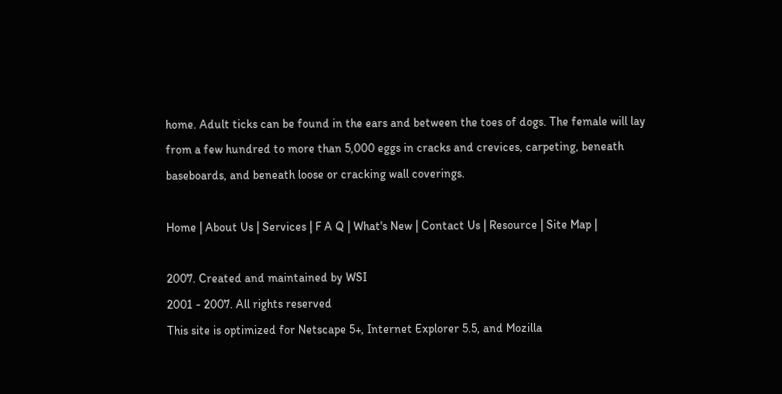home. Adult ticks can be found in the ears and between the toes of dogs. The female will lay from a few hundred to more than 5,000 eggs in cracks and crevices, carpeting, beneath baseboards, and beneath loose or cracking wall coverings.

Home | About Us | Services | F A Q | What's New | Contact Us | Resource | Site Map |

2007. Created and maintained by WSI
2001 - 2007. All rights reserved
This site is optimized for Netscape 5+, Internet Explorer 5.5, and Mozilla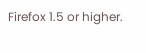Firefox 1.5 or higher.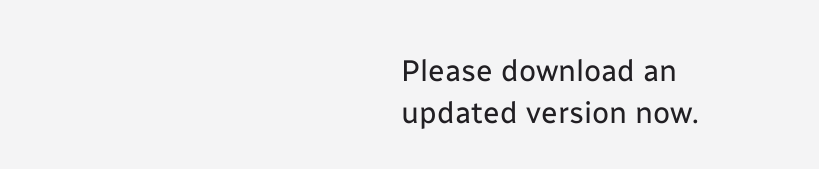Please download an updated version now.